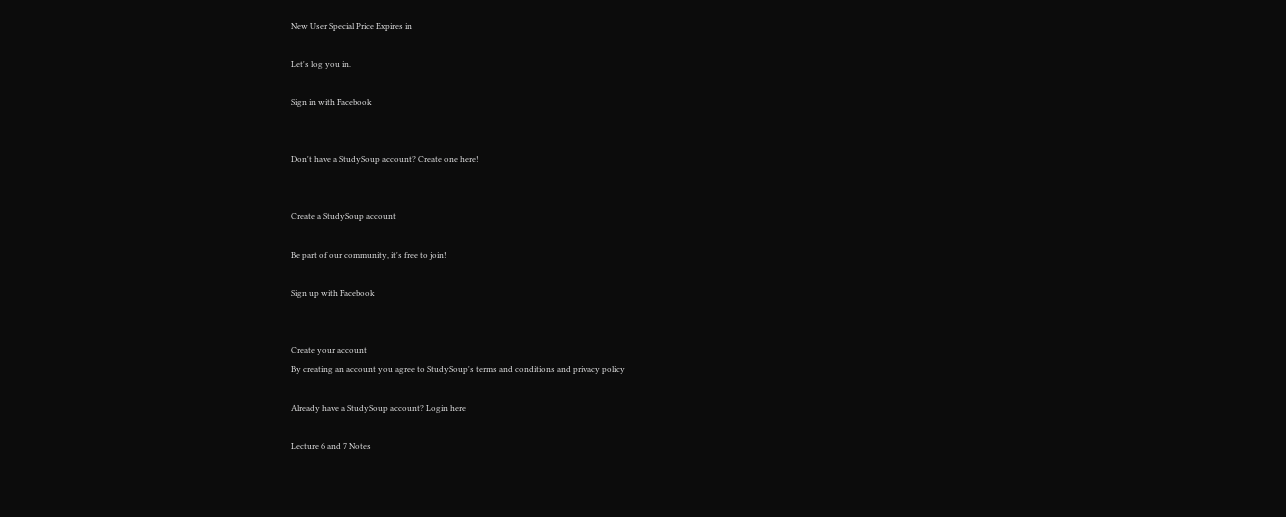New User Special Price Expires in

Let's log you in.

Sign in with Facebook


Don't have a StudySoup account? Create one here!


Create a StudySoup account

Be part of our community, it's free to join!

Sign up with Facebook


Create your account
By creating an account you agree to StudySoup's terms and conditions and privacy policy

Already have a StudySoup account? Login here

Lecture 6 and 7 Notes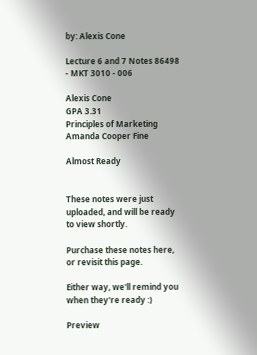by: Alexis Cone

Lecture 6 and 7 Notes 86498 - MKT 3010 - 006

Alexis Cone
GPA 3.31
Principles of Marketing
Amanda Cooper Fine

Almost Ready


These notes were just uploaded, and will be ready to view shortly.

Purchase these notes here, or revisit this page.

Either way, we'll remind you when they're ready :)

Preview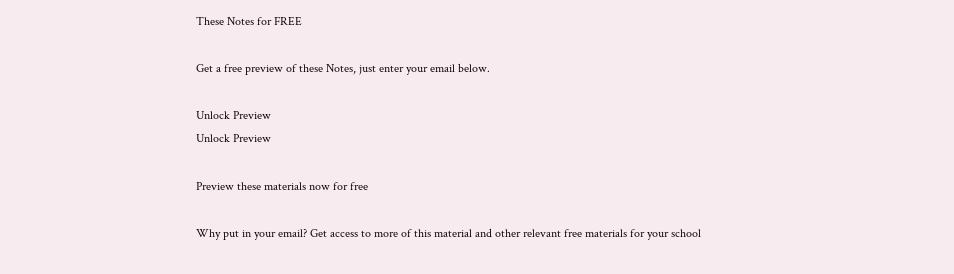These Notes for FREE

Get a free preview of these Notes, just enter your email below.

Unlock Preview
Unlock Preview

Preview these materials now for free

Why put in your email? Get access to more of this material and other relevant free materials for your school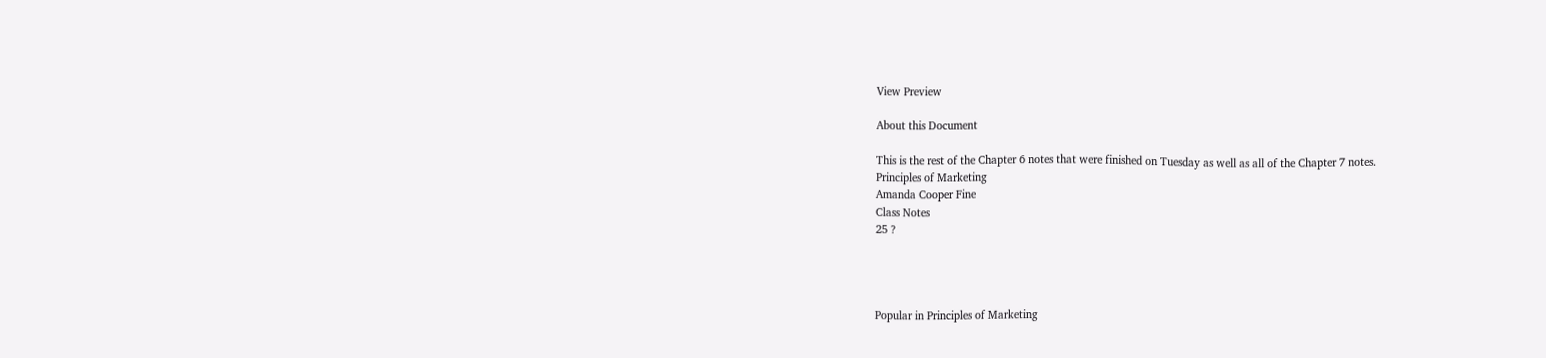View Preview

About this Document

This is the rest of the Chapter 6 notes that were finished on Tuesday as well as all of the Chapter 7 notes.
Principles of Marketing
Amanda Cooper Fine
Class Notes
25 ?




Popular in Principles of Marketing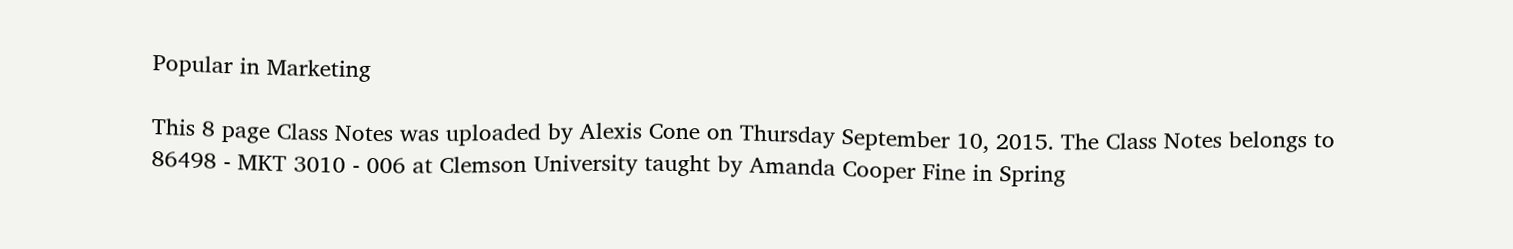Popular in Marketing

This 8 page Class Notes was uploaded by Alexis Cone on Thursday September 10, 2015. The Class Notes belongs to 86498 - MKT 3010 - 006 at Clemson University taught by Amanda Cooper Fine in Spring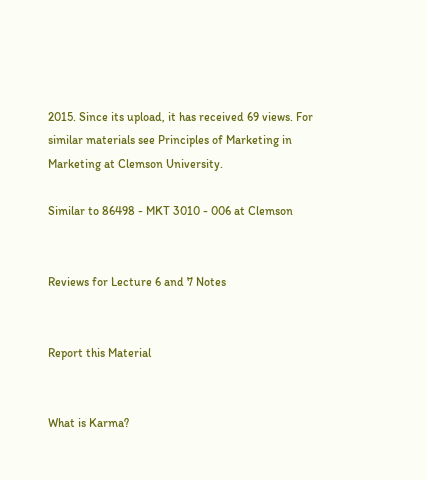2015. Since its upload, it has received 69 views. For similar materials see Principles of Marketing in Marketing at Clemson University.

Similar to 86498 - MKT 3010 - 006 at Clemson


Reviews for Lecture 6 and 7 Notes


Report this Material


What is Karma?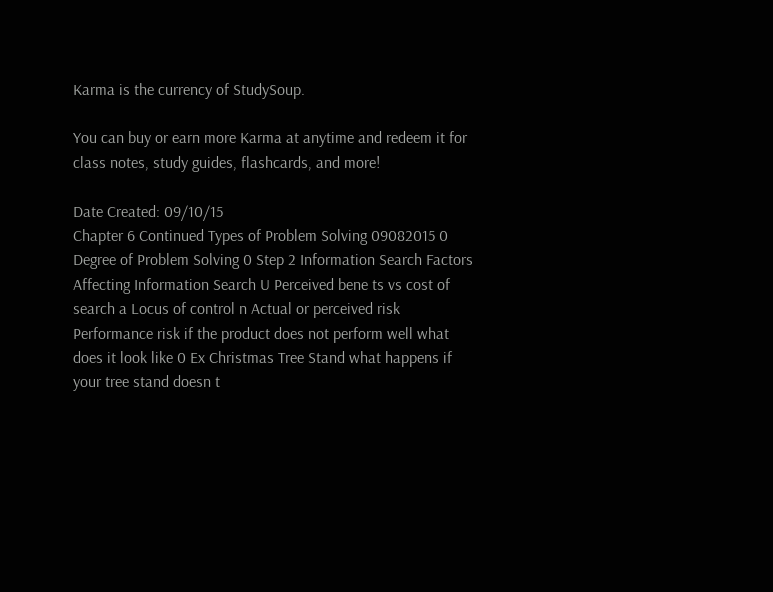Karma is the currency of StudySoup.

You can buy or earn more Karma at anytime and redeem it for class notes, study guides, flashcards, and more!

Date Created: 09/10/15
Chapter 6 Continued Types of Problem Solving 09082015 0 Degree of Problem Solving 0 Step 2 Information Search Factors Affecting Information Search U Perceived bene ts vs cost of search a Locus of control n Actual or perceived risk Performance risk if the product does not perform well what does it look like 0 Ex Christmas Tree Stand what happens if your tree stand doesn t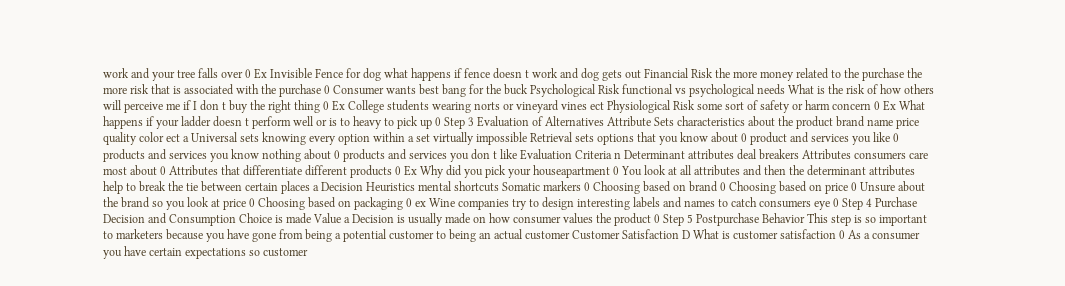work and your tree falls over 0 Ex Invisible Fence for dog what happens if fence doesn t work and dog gets out Financial Risk the more money related to the purchase the more risk that is associated with the purchase 0 Consumer wants best bang for the buck Psychological Risk functional vs psychological needs What is the risk of how others will perceive me if I don t buy the right thing 0 Ex College students wearing norts or vineyard vines ect Physiological Risk some sort of safety or harm concern 0 Ex What happens if your ladder doesn t perform well or is to heavy to pick up 0 Step 3 Evaluation of Alternatives Attribute Sets characteristics about the product brand name price quality color ect a Universal sets knowing every option within a set virtually impossible Retrieval sets options that you know about 0 product and services you like 0 products and services you know nothing about 0 products and services you don t like Evaluation Criteria n Determinant attributes deal breakers Attributes consumers care most about 0 Attributes that differentiate different products 0 Ex Why did you pick your houseapartment 0 You look at all attributes and then the determinant attributes help to break the tie between certain places a Decision Heuristics mental shortcuts Somatic markers 0 Choosing based on brand 0 Choosing based on price 0 Unsure about the brand so you look at price 0 Choosing based on packaging 0 ex Wine companies try to design interesting labels and names to catch consumers eye 0 Step 4 Purchase Decision and Consumption Choice is made Value a Decision is usually made on how consumer values the product 0 Step 5 Postpurchase Behavior This step is so important to marketers because you have gone from being a potential customer to being an actual customer Customer Satisfaction D What is customer satisfaction 0 As a consumer you have certain expectations so customer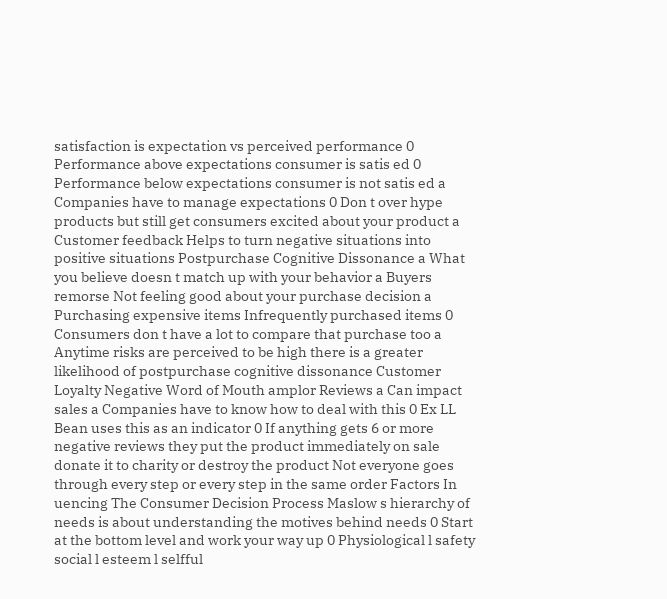satisfaction is expectation vs perceived performance 0 Performance above expectations consumer is satis ed 0 Performance below expectations consumer is not satis ed a Companies have to manage expectations 0 Don t over hype products but still get consumers excited about your product a Customer feedback Helps to turn negative situations into positive situations Postpurchase Cognitive Dissonance a What you believe doesn t match up with your behavior a Buyers remorse Not feeling good about your purchase decision a Purchasing expensive items Infrequently purchased items 0 Consumers don t have a lot to compare that purchase too a Anytime risks are perceived to be high there is a greater likelihood of postpurchase cognitive dissonance Customer Loyalty Negative Word of Mouth amplor Reviews a Can impact sales a Companies have to know how to deal with this 0 Ex LL Bean uses this as an indicator 0 If anything gets 6 or more negative reviews they put the product immediately on sale donate it to charity or destroy the product Not everyone goes through every step or every step in the same order Factors In uencing The Consumer Decision Process Maslow s hierarchy of needs is about understanding the motives behind needs 0 Start at the bottom level and work your way up 0 Physiological l safety social l esteem l selfful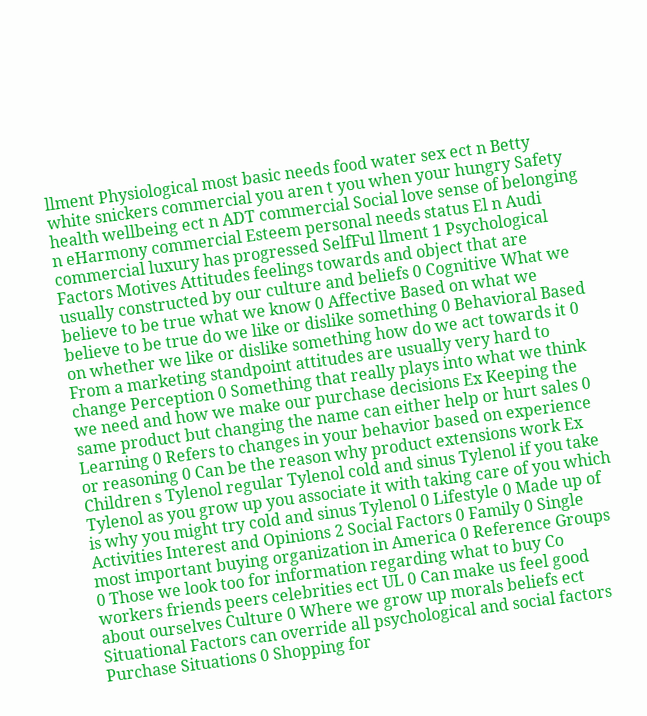llment Physiological most basic needs food water sex ect n Betty white snickers commercial you aren t you when your hungry Safety health wellbeing ect n ADT commercial Social love sense of belonging n eHarmony commercial Esteem personal needs status El n Audi commercial luxury has progressed SelfFul llment 1 Psychological Factors Motives Attitudes feelings towards and object that are usually constructed by our culture and beliefs 0 Cognitive What we believe to be true what we know 0 Affective Based on what we believe to be true do we like or dislike something 0 Behavioral Based on whether we like or dislike something how do we act towards it 0 From a marketing standpoint attitudes are usually very hard to change Perception 0 Something that really plays into what we think we need and how we make our purchase decisions Ex Keeping the same product but changing the name can either help or hurt sales 0 Learning 0 Refers to changes in your behavior based on experience or reasoning 0 Can be the reason why product extensions work Ex Children s Tylenol regular Tylenol cold and sinus Tylenol if you take Tylenol as you grow up you associate it with taking care of you which is why you might try cold and sinus Tylenol 0 Lifestyle 0 Made up of Activities Interest and Opinions 2 Social Factors 0 Family 0 Single most important buying organization in America 0 Reference Groups 0 Those we look too for information regarding what to buy Co workers friends peers celebrities ect UL 0 Can make us feel good about ourselves Culture 0 Where we grow up morals beliefs ect Situational Factors can override all psychological and social factors Purchase Situations 0 Shopping for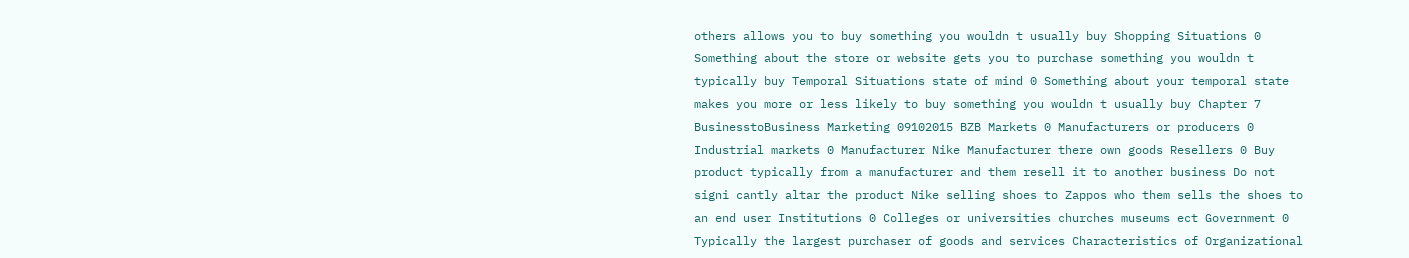others allows you to buy something you wouldn t usually buy Shopping Situations 0 Something about the store or website gets you to purchase something you wouldn t typically buy Temporal Situations state of mind 0 Something about your temporal state makes you more or less likely to buy something you wouldn t usually buy Chapter 7 BusinesstoBusiness Marketing 09102015 BZB Markets 0 Manufacturers or producers 0 Industrial markets 0 Manufacturer Nike Manufacturer there own goods Resellers 0 Buy product typically from a manufacturer and them resell it to another business Do not signi cantly altar the product Nike selling shoes to Zappos who them sells the shoes to an end user Institutions 0 Colleges or universities churches museums ect Government 0 Typically the largest purchaser of goods and services Characteristics of Organizational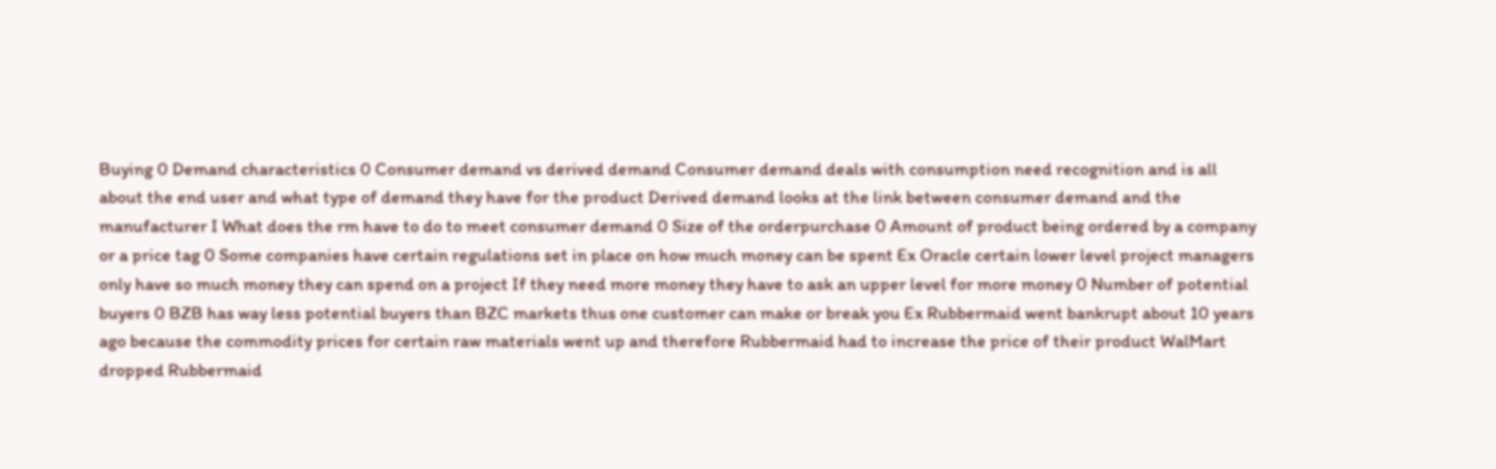Buying 0 Demand characteristics 0 Consumer demand vs derived demand Consumer demand deals with consumption need recognition and is all about the end user and what type of demand they have for the product Derived demand looks at the link between consumer demand and the manufacturer I What does the rm have to do to meet consumer demand 0 Size of the orderpurchase 0 Amount of product being ordered by a company or a price tag 0 Some companies have certain regulations set in place on how much money can be spent Ex Oracle certain lower level project managers only have so much money they can spend on a project If they need more money they have to ask an upper level for more money 0 Number of potential buyers 0 BZB has way less potential buyers than BZC markets thus one customer can make or break you Ex Rubbermaid went bankrupt about 10 years ago because the commodity prices for certain raw materials went up and therefore Rubbermaid had to increase the price of their product WalMart dropped Rubbermaid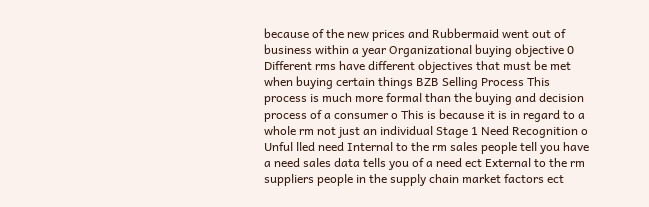because of the new prices and Rubbermaid went out of business within a year Organizational buying objective 0 Different rms have different objectives that must be met when buying certain things BZB Selling Process This process is much more formal than the buying and decision process of a consumer o This is because it is in regard to a whole rm not just an individual Stage 1 Need Recognition o Unful lled need Internal to the rm sales people tell you have a need sales data tells you of a need ect External to the rm suppliers people in the supply chain market factors ect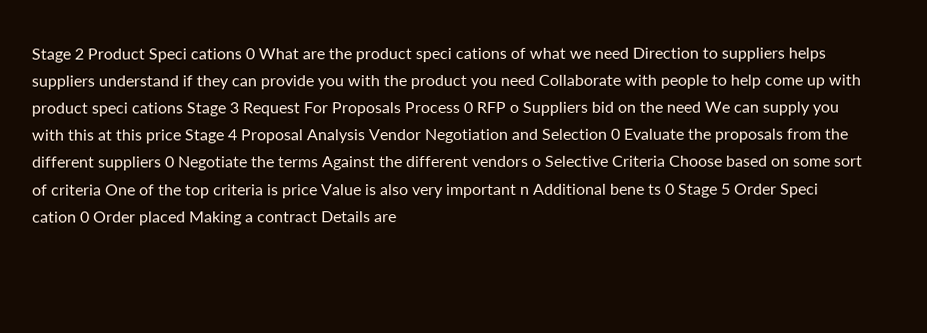Stage 2 Product Speci cations 0 What are the product speci cations of what we need Direction to suppliers helps suppliers understand if they can provide you with the product you need Collaborate with people to help come up with product speci cations Stage 3 Request For Proposals Process 0 RFP o Suppliers bid on the need We can supply you with this at this price Stage 4 Proposal Analysis Vendor Negotiation and Selection 0 Evaluate the proposals from the different suppliers 0 Negotiate the terms Against the different vendors o Selective Criteria Choose based on some sort of criteria One of the top criteria is price Value is also very important n Additional bene ts 0 Stage 5 Order Speci cation 0 Order placed Making a contract Details are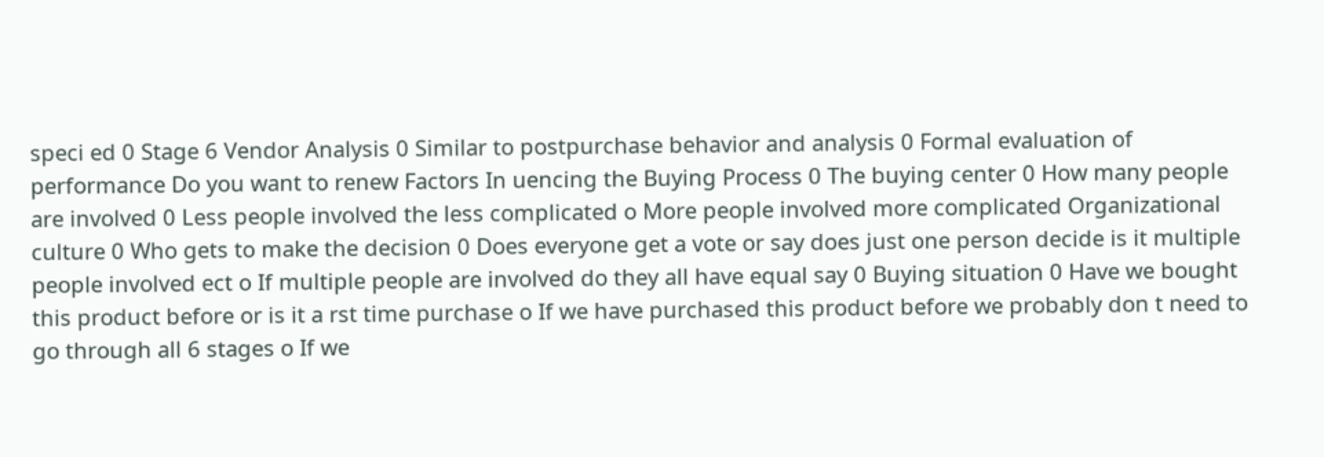speci ed 0 Stage 6 Vendor Analysis 0 Similar to postpurchase behavior and analysis 0 Formal evaluation of performance Do you want to renew Factors In uencing the Buying Process 0 The buying center 0 How many people are involved 0 Less people involved the less complicated o More people involved more complicated Organizational culture 0 Who gets to make the decision 0 Does everyone get a vote or say does just one person decide is it multiple people involved ect o If multiple people are involved do they all have equal say 0 Buying situation 0 Have we bought this product before or is it a rst time purchase o If we have purchased this product before we probably don t need to go through all 6 stages o If we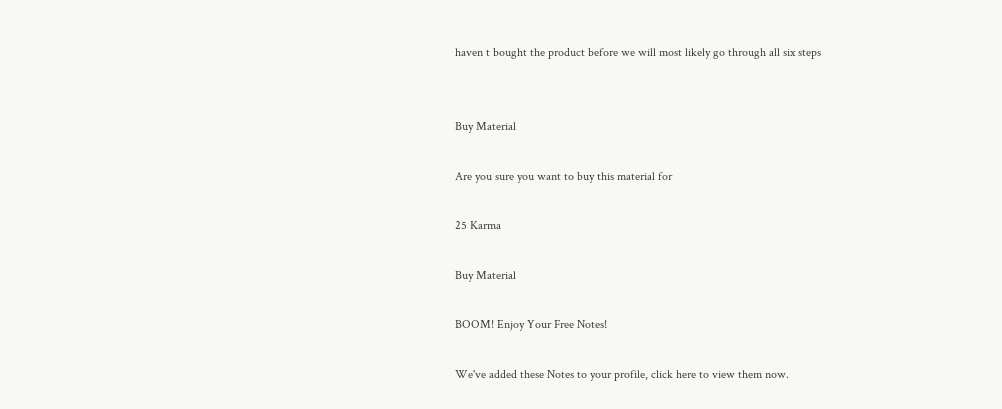haven t bought the product before we will most likely go through all six steps


Buy Material

Are you sure you want to buy this material for

25 Karma

Buy Material

BOOM! Enjoy Your Free Notes!

We've added these Notes to your profile, click here to view them now.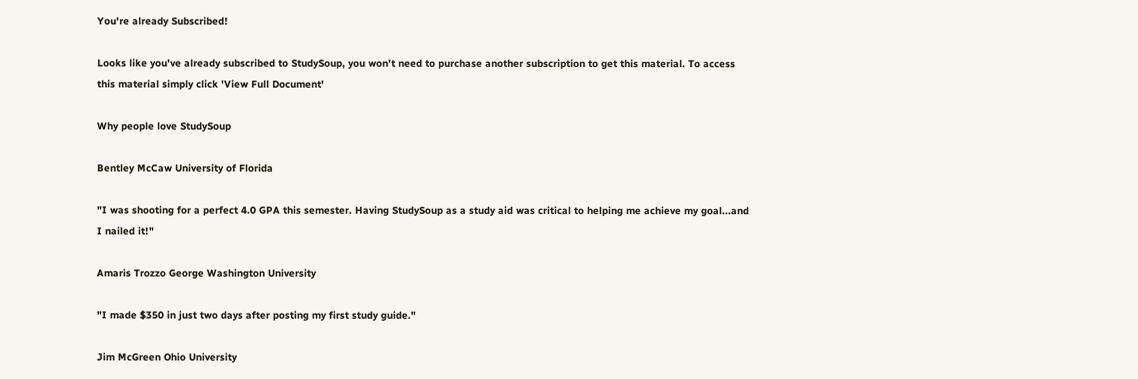You're already Subscribed!

Looks like you've already subscribed to StudySoup, you won't need to purchase another subscription to get this material. To access this material simply click 'View Full Document'

Why people love StudySoup

Bentley McCaw University of Florida

"I was shooting for a perfect 4.0 GPA this semester. Having StudySoup as a study aid was critical to helping me achieve my goal...and I nailed it!"

Amaris Trozzo George Washington University

"I made $350 in just two days after posting my first study guide."

Jim McGreen Ohio University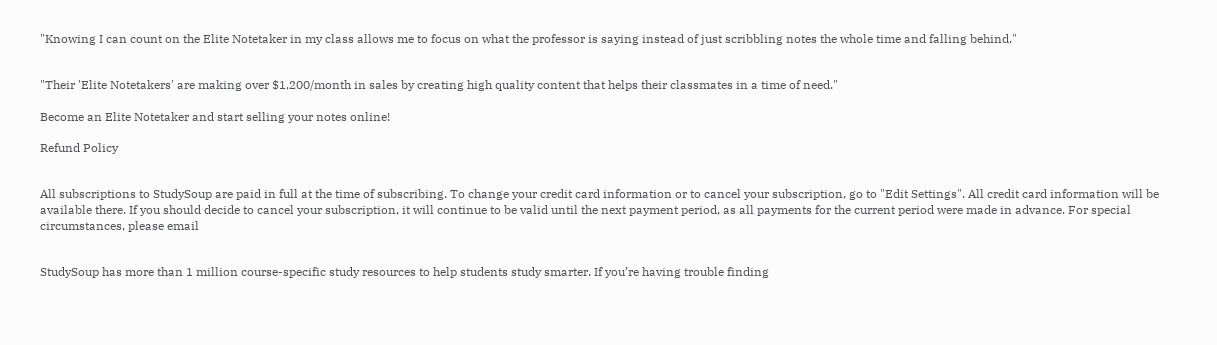"Knowing I can count on the Elite Notetaker in my class allows me to focus on what the professor is saying instead of just scribbling notes the whole time and falling behind."


"Their 'Elite Notetakers' are making over $1,200/month in sales by creating high quality content that helps their classmates in a time of need."

Become an Elite Notetaker and start selling your notes online!

Refund Policy


All subscriptions to StudySoup are paid in full at the time of subscribing. To change your credit card information or to cancel your subscription, go to "Edit Settings". All credit card information will be available there. If you should decide to cancel your subscription, it will continue to be valid until the next payment period, as all payments for the current period were made in advance. For special circumstances, please email


StudySoup has more than 1 million course-specific study resources to help students study smarter. If you’re having trouble finding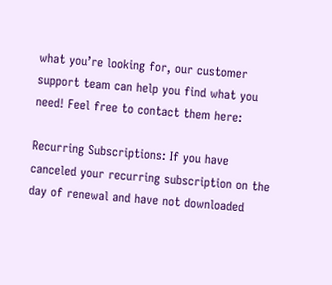what you’re looking for, our customer support team can help you find what you need! Feel free to contact them here:

Recurring Subscriptions: If you have canceled your recurring subscription on the day of renewal and have not downloaded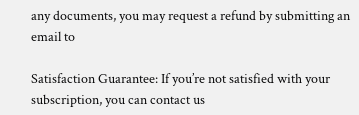any documents, you may request a refund by submitting an email to

Satisfaction Guarantee: If you’re not satisfied with your subscription, you can contact us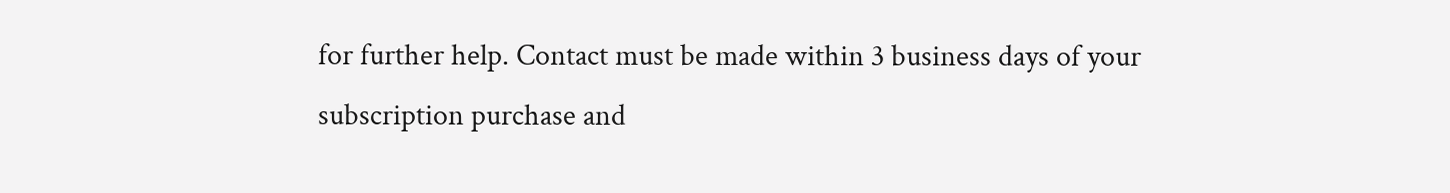for further help. Contact must be made within 3 business days of your subscription purchase and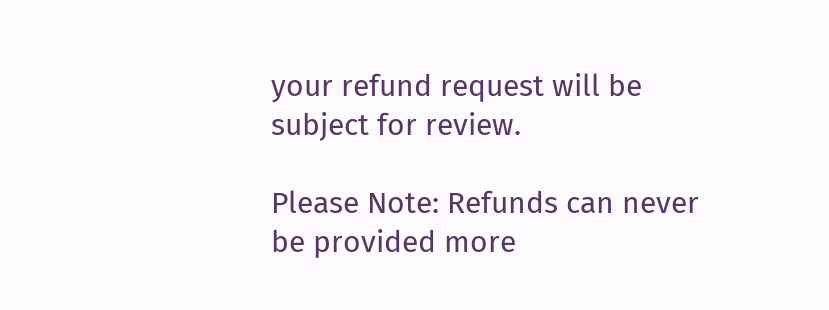your refund request will be subject for review.

Please Note: Refunds can never be provided more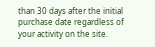than 30 days after the initial purchase date regardless of your activity on the site.